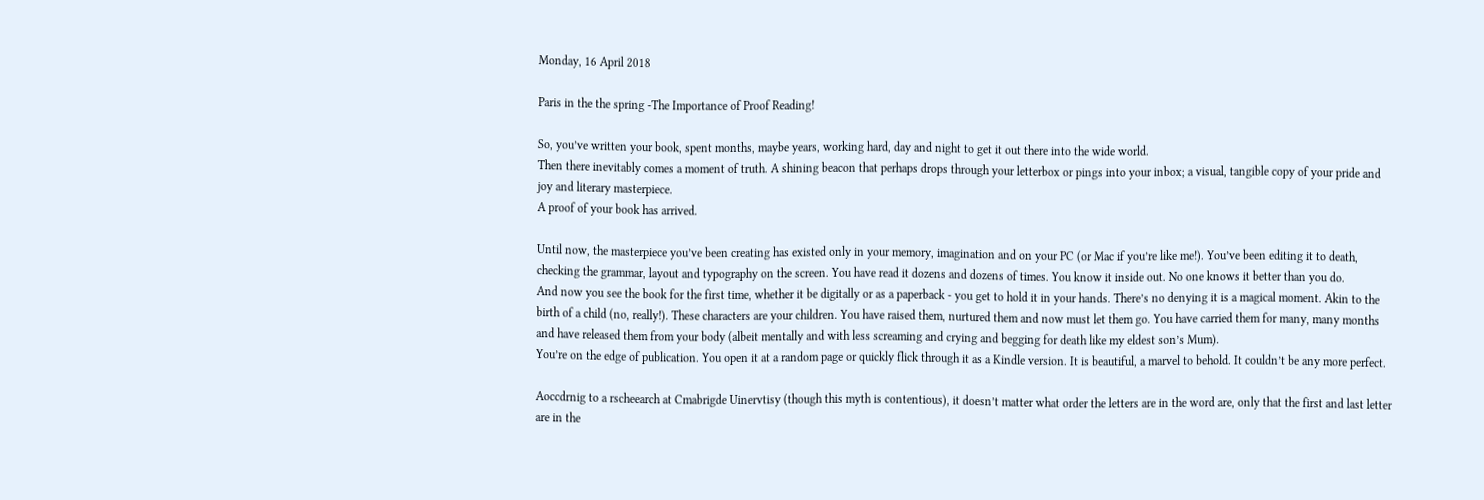Monday, 16 April 2018

Paris in the the spring -The Importance of Proof Reading!

So, you’ve written your book, spent months, maybe years, working hard, day and night to get it out there into the wide world.
Then there inevitably comes a moment of truth. A shining beacon that perhaps drops through your letterbox or pings into your inbox; a visual, tangible copy of your pride and joy and literary masterpiece.
A proof of your book has arrived.

Until now, the masterpiece you’ve been creating has existed only in your memory, imagination and on your PC (or Mac if you’re like me!). You’ve been editing it to death, checking the grammar, layout and typography on the screen. You have read it dozens and dozens of times. You know it inside out. No one knows it better than you do.
And now you see the book for the first time, whether it be digitally or as a paperback - you get to hold it in your hands. There’s no denying it is a magical moment. Akin to the birth of a child (no, really!). These characters are your children. You have raised them, nurtured them and now must let them go. You have carried them for many, many months and have released them from your body (albeit mentally and with less screaming and crying and begging for death like my eldest son’s Mum).
You’re on the edge of publication. You open it at a random page or quickly flick through it as a Kindle version. It is beautiful, a marvel to behold. It couldn’t be any more perfect.

Aoccdrnig to a rscheearch at Cmabrigde Uinervtisy (though this myth is contentious), it doesn’t matter what order the letters are in the word are, only that the first and last letter are in the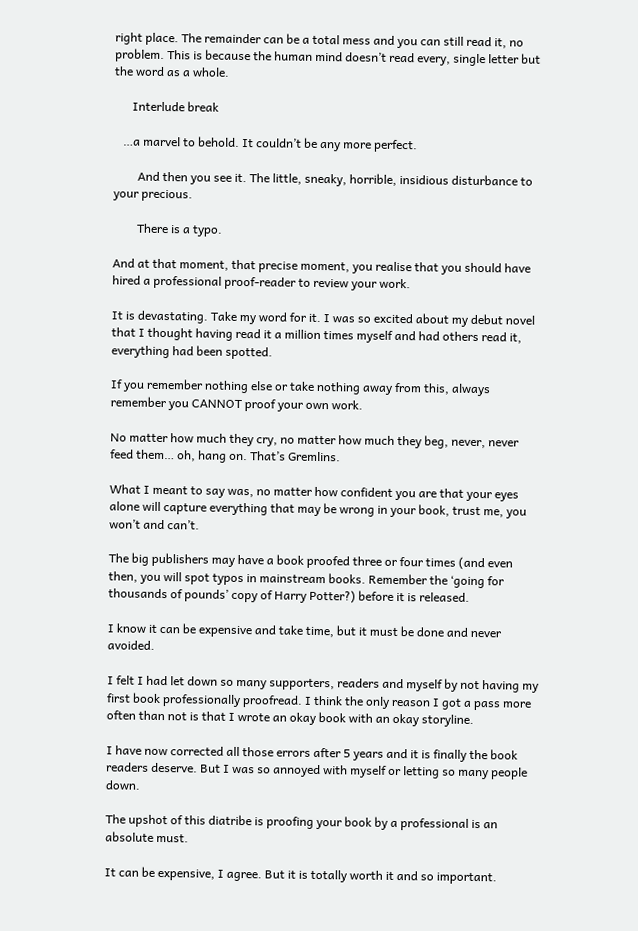right place. The remainder can be a total mess and you can still read it, no problem. This is because the human mind doesn’t read every, single letter but the word as a whole.

      Interlude break

   …a marvel to behold. It couldn’t be any more perfect.

        And then you see it. The little, sneaky, horrible, insidious disturbance to your precious.

        There is a typo.

And at that moment, that precise moment, you realise that you should have hired a professional proof-reader to review your work.

It is devastating. Take my word for it. I was so excited about my debut novel that I thought having read it a million times myself and had others read it, everything had been spotted.

If you remember nothing else or take nothing away from this, always remember you CANNOT proof your own work.

No matter how much they cry, no matter how much they beg, never, never feed them… oh, hang on. That’s Gremlins.

What I meant to say was, no matter how confident you are that your eyes alone will capture everything that may be wrong in your book, trust me, you won’t and can’t.

The big publishers may have a book proofed three or four times (and even then, you will spot typos in mainstream books. Remember the ‘going for thousands of pounds’ copy of Harry Potter?) before it is released.

I know it can be expensive and take time, but it must be done and never avoided.

I felt I had let down so many supporters, readers and myself by not having my first book professionally proofread. I think the only reason I got a pass more often than not is that I wrote an okay book with an okay storyline.

I have now corrected all those errors after 5 years and it is finally the book readers deserve. But I was so annoyed with myself or letting so many people down.

The upshot of this diatribe is proofing your book by a professional is an absolute must.

It can be expensive, I agree. But it is totally worth it and so important.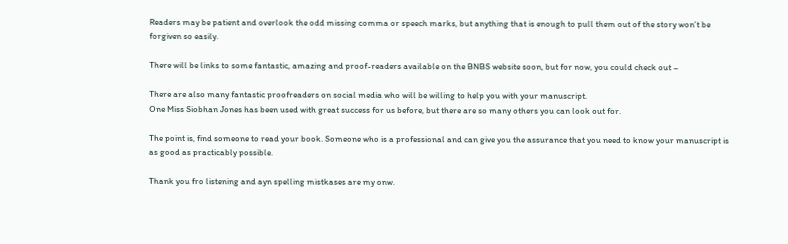Readers may be patient and overlook the odd missing comma or speech marks, but anything that is enough to pull them out of the story won’t be forgiven so easily.

There will be links to some fantastic, amazing and proof-readers available on the BNBS website soon, but for now, you could check out –

There are also many fantastic proofreaders on social media who will be willing to help you with your manuscript.
One Miss Siobhan Jones has been used with great success for us before, but there are so many others you can look out for.

The point is, find someone to read your book. Someone who is a professional and can give you the assurance that you need to know your manuscript is as good as practicably possible.

Thank you fro listening and ayn spelling mistkases are my onw.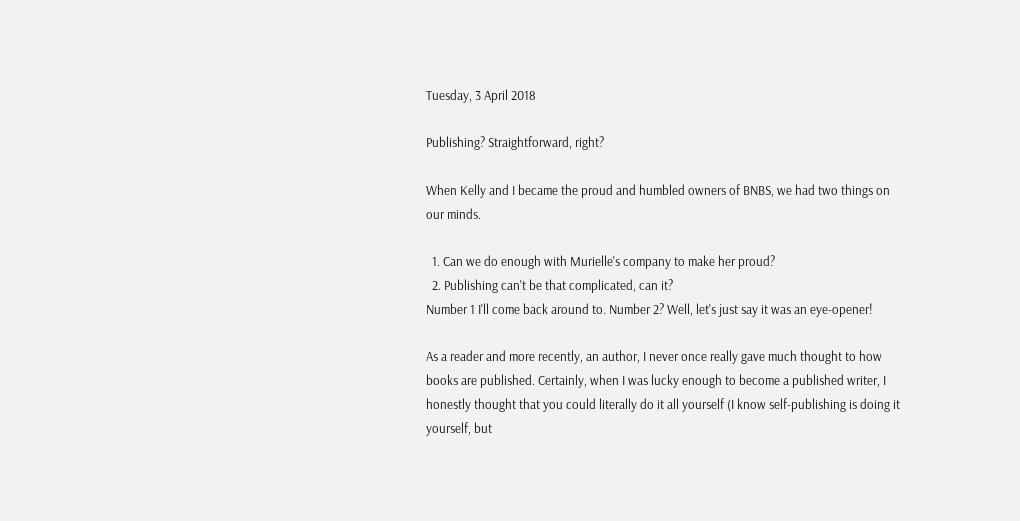Tuesday, 3 April 2018

Publishing? Straightforward, right?

When Kelly and I became the proud and humbled owners of BNBS, we had two things on our minds.

  1. Can we do enough with Murielle's company to make her proud?
  2. Publishing can't be that complicated, can it?
Number 1 I'll come back around to. Number 2? Well, let's just say it was an eye-opener!

As a reader and more recently, an author, I never once really gave much thought to how books are published. Certainly, when I was lucky enough to become a published writer, I honestly thought that you could literally do it all yourself (I know self-publishing is doing it yourself, but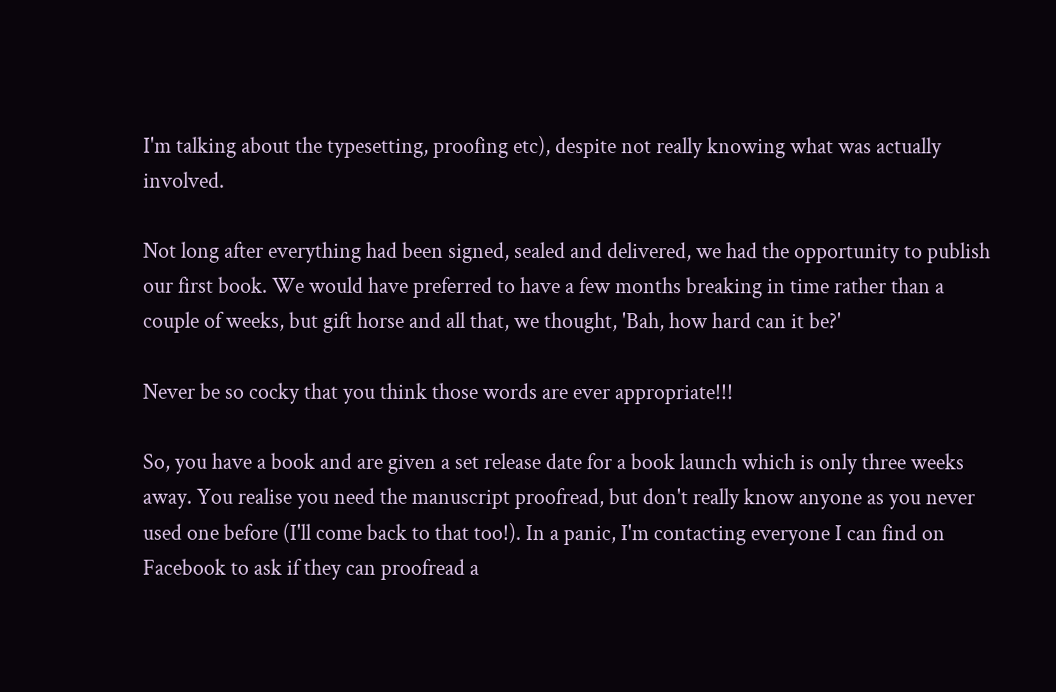I'm talking about the typesetting, proofing etc), despite not really knowing what was actually involved.

Not long after everything had been signed, sealed and delivered, we had the opportunity to publish our first book. We would have preferred to have a few months breaking in time rather than a couple of weeks, but gift horse and all that, we thought, 'Bah, how hard can it be?'

Never be so cocky that you think those words are ever appropriate!!!

So, you have a book and are given a set release date for a book launch which is only three weeks away. You realise you need the manuscript proofread, but don't really know anyone as you never used one before (I'll come back to that too!). In a panic, I'm contacting everyone I can find on Facebook to ask if they can proofread a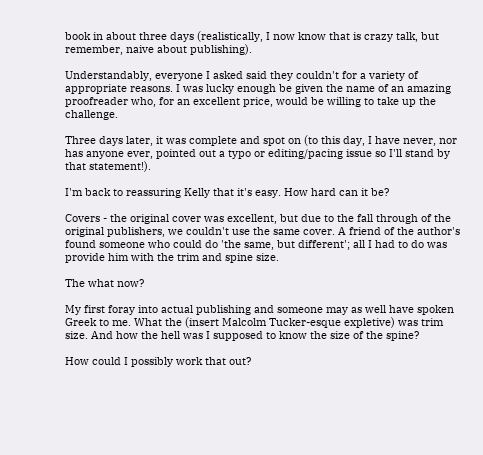book in about three days (realistically, I now know that is crazy talk, but remember, naive about publishing).

Understandably, everyone I asked said they couldn't for a variety of appropriate reasons. I was lucky enough be given the name of an amazing proofreader who, for an excellent price, would be willing to take up the challenge.

Three days later, it was complete and spot on (to this day, I have never, nor has anyone ever, pointed out a typo or editing/pacing issue so I'll stand by that statement!).

I'm back to reassuring Kelly that it's easy. How hard can it be?

Covers - the original cover was excellent, but due to the fall through of the original publishers, we couldn't use the same cover. A friend of the author's found someone who could do 'the same, but different'; all I had to do was provide him with the trim and spine size.

The what now?

My first foray into actual publishing and someone may as well have spoken Greek to me. What the (insert Malcolm Tucker-esque expletive) was trim size. And how the hell was I supposed to know the size of the spine?

How could I possibly work that out?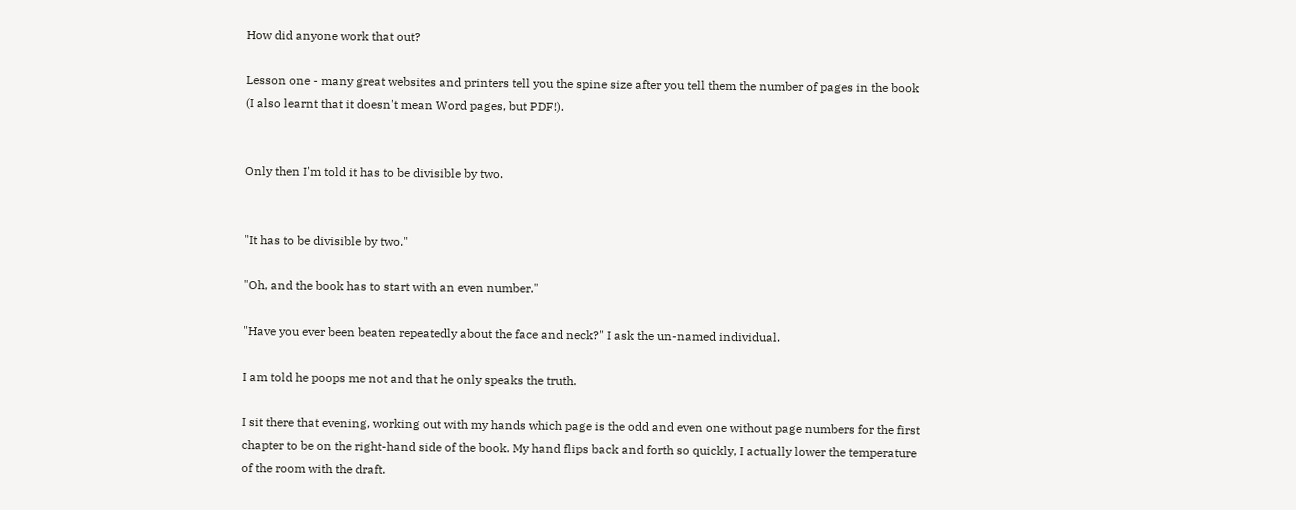How did anyone work that out?

Lesson one - many great websites and printers tell you the spine size after you tell them the number of pages in the book (I also learnt that it doesn't mean Word pages, but PDF!).


Only then I'm told it has to be divisible by two.


"It has to be divisible by two."

"Oh, and the book has to start with an even number."

"Have you ever been beaten repeatedly about the face and neck?" I ask the un-named individual.

I am told he poops me not and that he only speaks the truth.

I sit there that evening, working out with my hands which page is the odd and even one without page numbers for the first chapter to be on the right-hand side of the book. My hand flips back and forth so quickly, I actually lower the temperature of the room with the draft.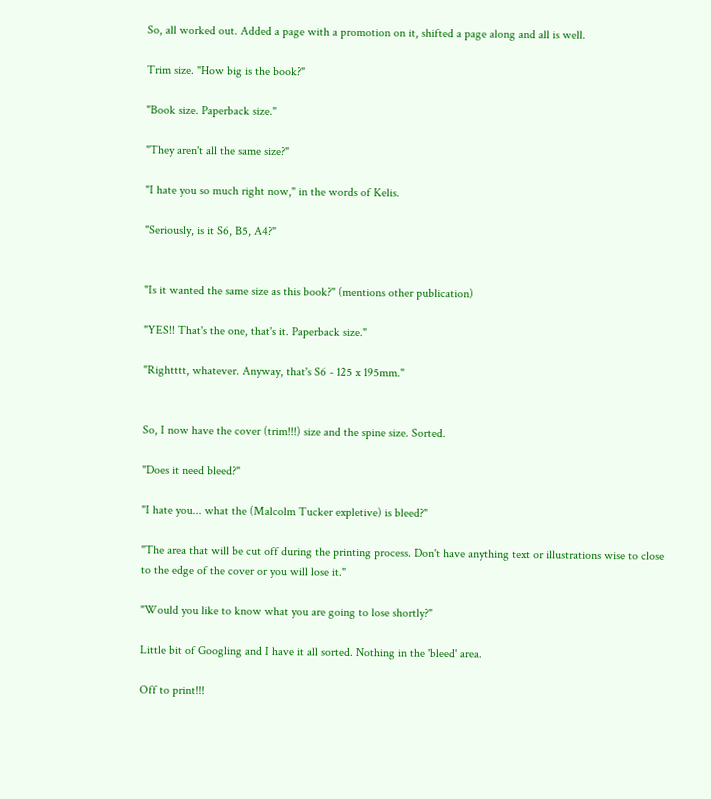So, all worked out. Added a page with a promotion on it, shifted a page along and all is well.

Trim size. "How big is the book?"

"Book size. Paperback size."

"They aren't all the same size?"

"I hate you so much right now," in the words of Kelis.

"Seriously, is it S6, B5, A4?"


"Is it wanted the same size as this book?" (mentions other publication)

"YES!! That's the one, that's it. Paperback size."

"Rightttt, whatever. Anyway, that's S6 - 125 x 195mm."


So, I now have the cover (trim!!!) size and the spine size. Sorted.

"Does it need bleed?"

"I hate you... what the (Malcolm Tucker expletive) is bleed?"

"The area that will be cut off during the printing process. Don't have anything text or illustrations wise to close to the edge of the cover or you will lose it."

"Would you like to know what you are going to lose shortly?"

Little bit of Googling and I have it all sorted. Nothing in the 'bleed' area.

Off to print!!!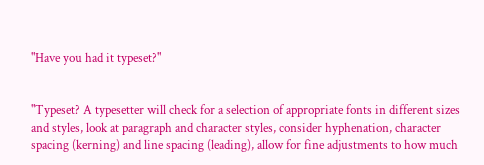"Have you had it typeset?"


"Typeset? A typesetter will check for a selection of appropriate fonts in different sizes and styles, look at paragraph and character styles, consider hyphenation, character spacing (kerning) and line spacing (leading), allow for fine adjustments to how much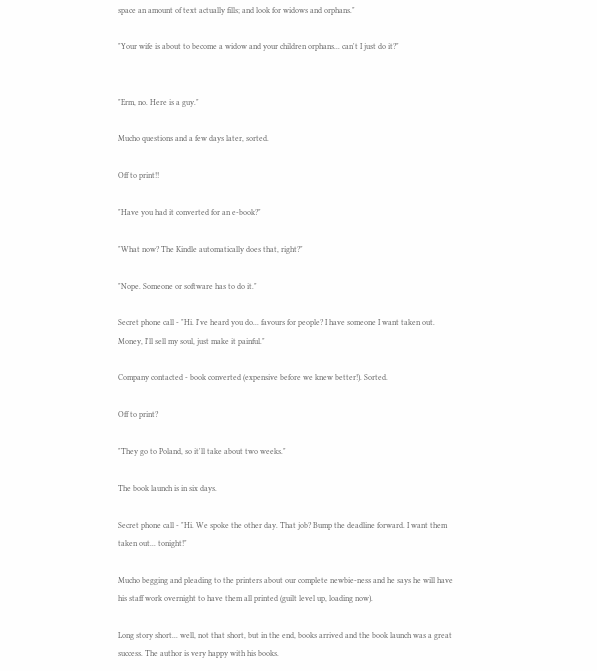space an amount of text actually fills; and look for widows and orphans."

"Your wife is about to become a widow and your children orphans... can't I just do it?"


"Erm, no. Here is a guy."

Mucho questions and a few days later, sorted.

Off to print!!

"Have you had it converted for an e-book?"

"What now? The Kindle automatically does that, right?"

"Nope. Someone or software has to do it."

Secret phone call - "Hi. I've heard you do... favours for people? I have someone I want taken out.
Money, I'll sell my soul, just make it painful."

Company contacted - book converted (expensive before we knew better!). Sorted.

Off to print?

"They go to Poland, so it'll take about two weeks."

The book launch is in six days.

Secret phone call - "Hi. We spoke the other day. That job? Bump the deadline forward. I want them
taken out... tonight!"

Mucho begging and pleading to the printers about our complete newbie-ness and he says he will have
his staff work overnight to have them all printed (guilt level up, loading now).

Long story short... well, not that short, but in the end, books arrived and the book launch was a great
success. The author is very happy with his books.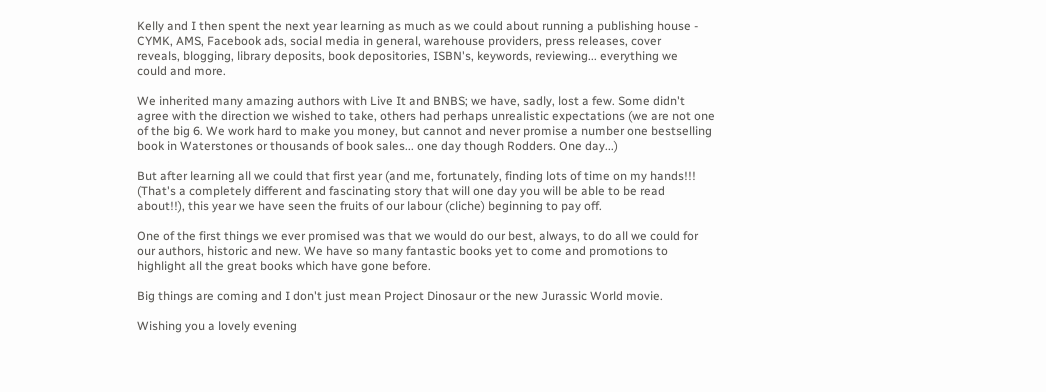Kelly and I then spent the next year learning as much as we could about running a publishing house -
CYMK, AMS, Facebook ads, social media in general, warehouse providers, press releases, cover
reveals, blogging, library deposits, book depositories, ISBN's, keywords, reviewing... everything we
could and more.

We inherited many amazing authors with Live It and BNBS; we have, sadly, lost a few. Some didn't
agree with the direction we wished to take, others had perhaps unrealistic expectations (we are not one
of the big 6. We work hard to make you money, but cannot and never promise a number one bestselling
book in Waterstones or thousands of book sales... one day though Rodders. One day...)

But after learning all we could that first year (and me, fortunately, finding lots of time on my hands!!!
(That's a completely different and fascinating story that will one day you will be able to be read
about!!), this year we have seen the fruits of our labour (cliche) beginning to pay off.

One of the first things we ever promised was that we would do our best, always, to do all we could for
our authors, historic and new. We have so many fantastic books yet to come and promotions to
highlight all the great books which have gone before.

Big things are coming and I don't just mean Project Dinosaur or the new Jurassic World movie.

Wishing you a lovely evening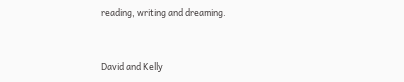reading, writing and dreaming.


David and Kelly